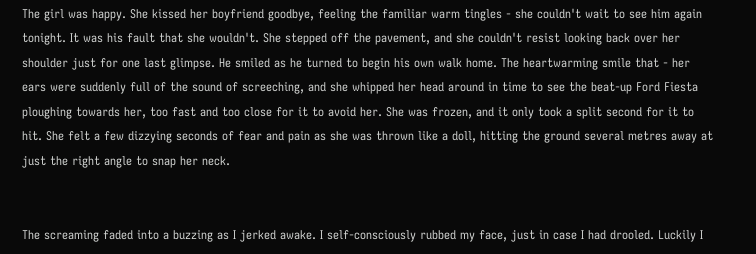The girl was happy. She kissed her boyfriend goodbye, feeling the familiar warm tingles - she couldn't wait to see him again tonight. It was his fault that she wouldn't. She stepped off the pavement, and she couldn't resist looking back over her shoulder just for one last glimpse. He smiled as he turned to begin his own walk home. The heartwarming smile that - her ears were suddenly full of the sound of screeching, and she whipped her head around in time to see the beat-up Ford Fiesta ploughing towards her, too fast and too close for it to avoid her. She was frozen, and it only took a split second for it to hit. She felt a few dizzying seconds of fear and pain as she was thrown like a doll, hitting the ground several metres away at just the right angle to snap her neck.


The screaming faded into a buzzing as I jerked awake. I self-consciously rubbed my face, just in case I had drooled. Luckily I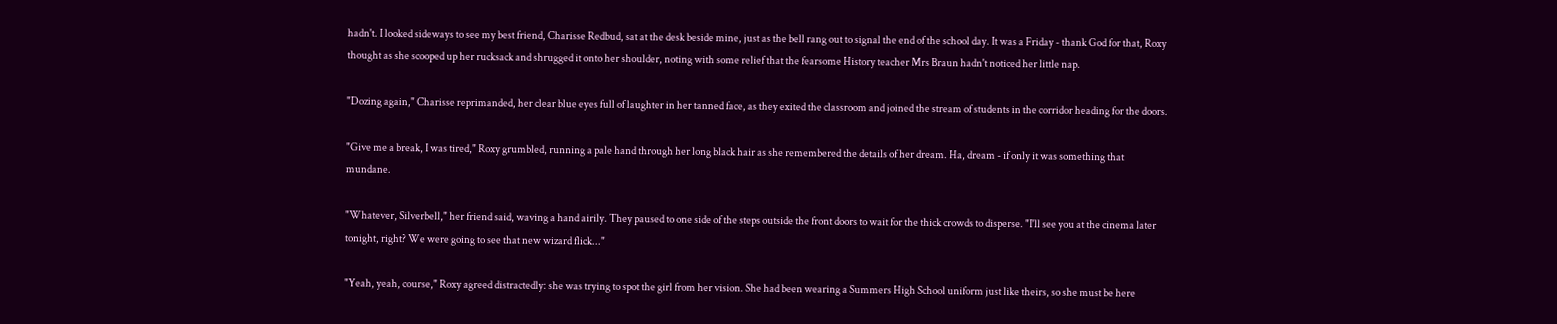hadn't. I looked sideways to see my best friend, Charisse Redbud, sat at the desk beside mine, just as the bell rang out to signal the end of the school day. It was a Friday - thank God for that, Roxy thought as she scooped up her rucksack and shrugged it onto her shoulder, noting with some relief that the fearsome History teacher Mrs Braun hadn't noticed her little nap.

"Dozing again," Charisse reprimanded, her clear blue eyes full of laughter in her tanned face, as they exited the classroom and joined the stream of students in the corridor heading for the doors.

"Give me a break, I was tired," Roxy grumbled, running a pale hand through her long black hair as she remembered the details of her dream. Ha, dream - if only it was something that mundane.

"Whatever, Silverbell," her friend said, waving a hand airily. They paused to one side of the steps outside the front doors to wait for the thick crowds to disperse. "I'll see you at the cinema later tonight, right? We were going to see that new wizard flick..."

"Yeah, yeah, course," Roxy agreed distractedly: she was trying to spot the girl from her vision. She had been wearing a Summers High School uniform just like theirs, so she must be here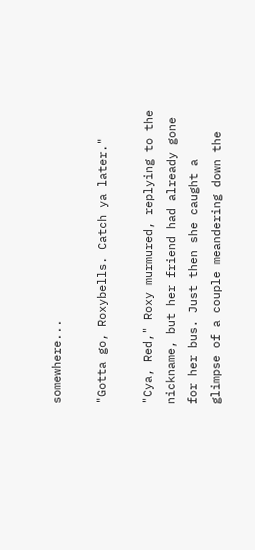somewhere...

"Gotta go, Roxybells. Catch ya later."

"Cya, Red," Roxy murmured, replying to the nickname, but her friend had already gone for her bus. Just then she caught a glimpse of a couple meandering down the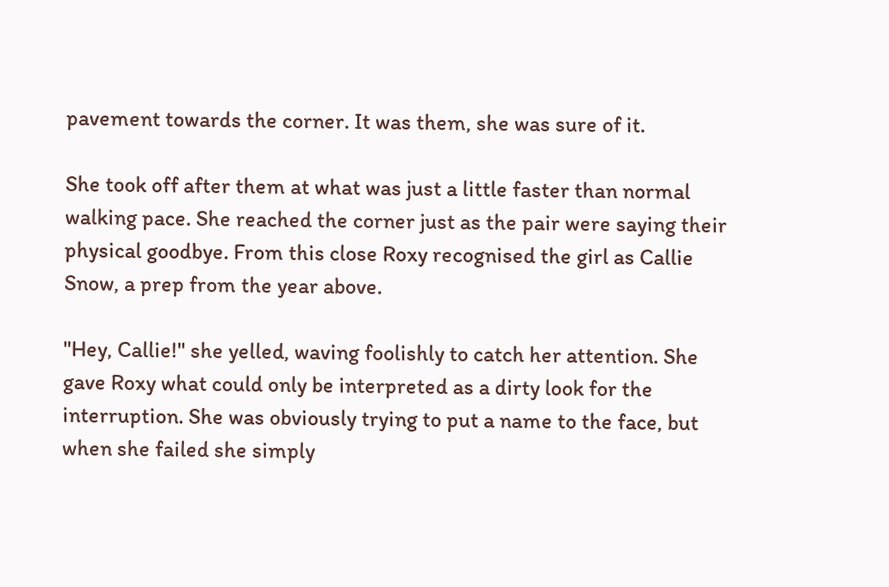pavement towards the corner. It was them, she was sure of it.

She took off after them at what was just a little faster than normal walking pace. She reached the corner just as the pair were saying their physical goodbye. From this close Roxy recognised the girl as Callie Snow, a prep from the year above.

"Hey, Callie!" she yelled, waving foolishly to catch her attention. She gave Roxy what could only be interpreted as a dirty look for the interruption. She was obviously trying to put a name to the face, but when she failed she simply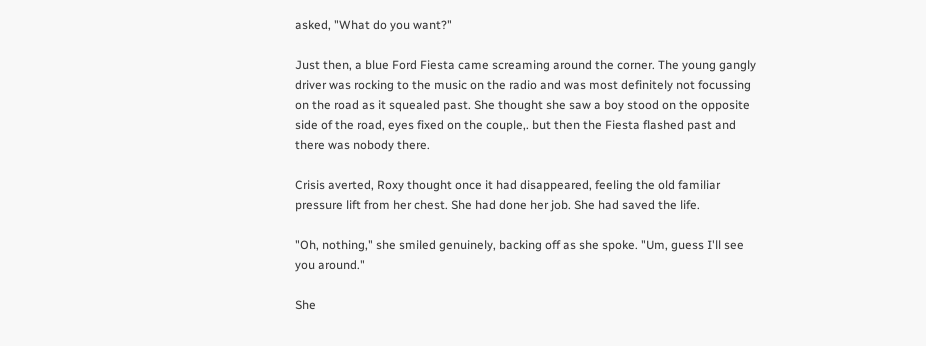asked, "What do you want?"

Just then, a blue Ford Fiesta came screaming around the corner. The young gangly driver was rocking to the music on the radio and was most definitely not focussing on the road as it squealed past. She thought she saw a boy stood on the opposite side of the road, eyes fixed on the couple,. but then the Fiesta flashed past and there was nobody there.

Crisis averted, Roxy thought once it had disappeared, feeling the old familiar pressure lift from her chest. She had done her job. She had saved the life.

"Oh, nothing," she smiled genuinely, backing off as she spoke. "Um, guess I'll see you around."

She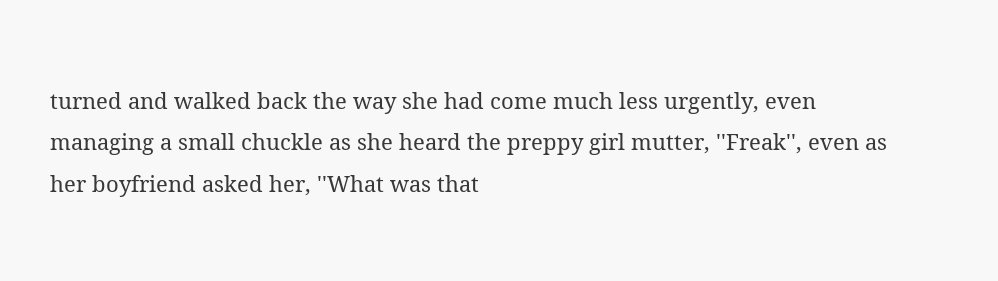turned and walked back the way she had come much less urgently, even managing a small chuckle as she heard the preppy girl mutter, ''Freak'', even as her boyfriend asked her, ''What was that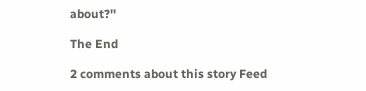about?''

The End

2 comments about this story Feed